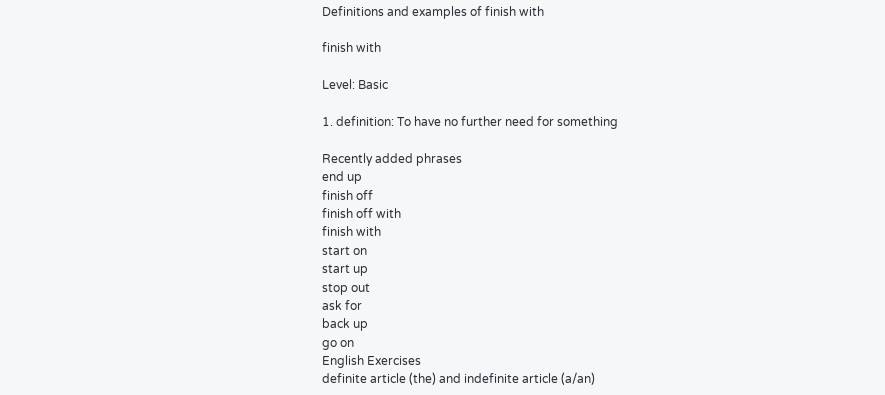Definitions and examples of finish with

finish with

Level: Basic

1. definition: To have no further need for something

Recently added phrases
end up
finish off
finish off with
finish with
start on
start up
stop out
ask for
back up
go on
English Exercises
definite article (the) and indefinite article (a/an)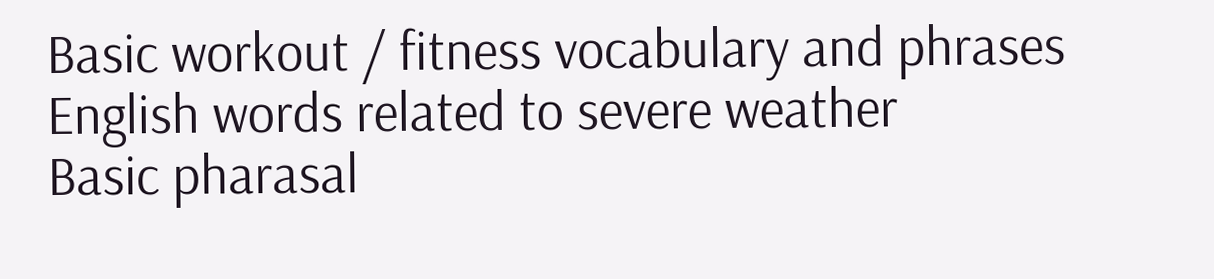Basic workout / fitness vocabulary and phrases
English words related to severe weather
Basic pharasal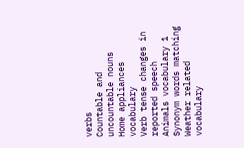verbs
Countable and uncountable nouns
Home appliances vocabulary
Verb tense changes in reported speech
Animals vocabulary 1
Synonym words matching
Weather related vocabulary